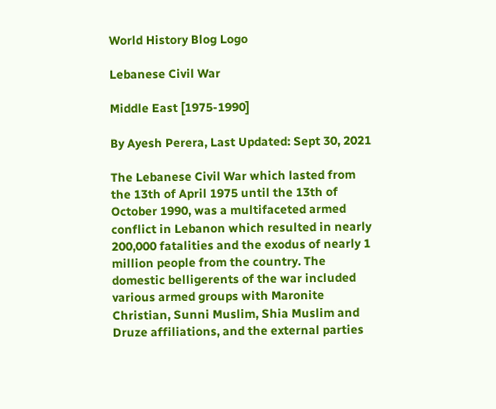World History Blog Logo

Lebanese Civil War

Middle East [1975-1990]

By Ayesh Perera, Last Updated: Sept 30, 2021

The Lebanese Civil War which lasted from the 13th of April 1975 until the 13th of October 1990, was a multifaceted armed conflict in Lebanon which resulted in nearly 200,000 fatalities and the exodus of nearly 1 million people from the country. The domestic belligerents of the war included various armed groups with Maronite Christian, Sunni Muslim, Shia Muslim and Druze affiliations, and the external parties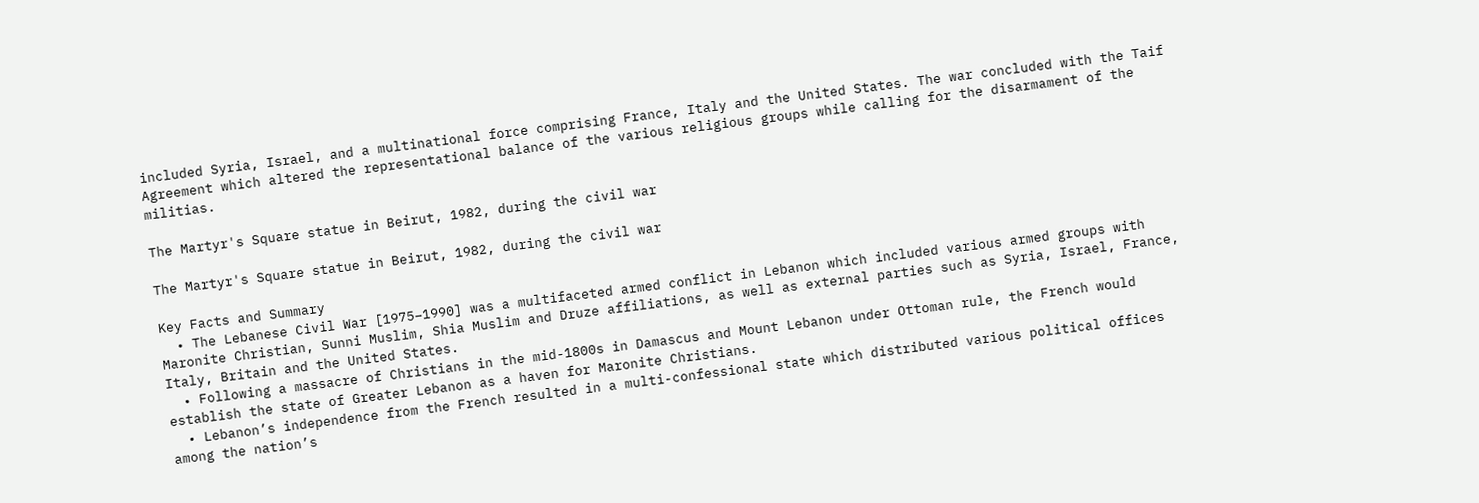included Syria, Israel, and a multinational force comprising France, Italy and the United States. The war concluded with the Taif Agreement which altered the representational balance of the various religious groups while calling for the disarmament of the militias.

The Martyr's Square statue in Beirut, 1982, during the civil war

The Martyr's Square statue in Beirut, 1982, during the civil war

Key Facts and Summary
  • The Lebanese Civil War [1975–1990] was a multifaceted armed conflict in Lebanon which included various armed groups with Maronite Christian, Sunni Muslim, Shia Muslim and Druze affiliations, as well as external parties such as Syria, Israel, France, Italy, Britain and the United States.
  • Following a massacre of Christians in the mid-1800s in Damascus and Mount Lebanon under Ottoman rule, the French would establish the state of Greater Lebanon as a haven for Maronite Christians.
  • Lebanon’s independence from the French resulted in a multi-confessional state which distributed various political offices among the nation’s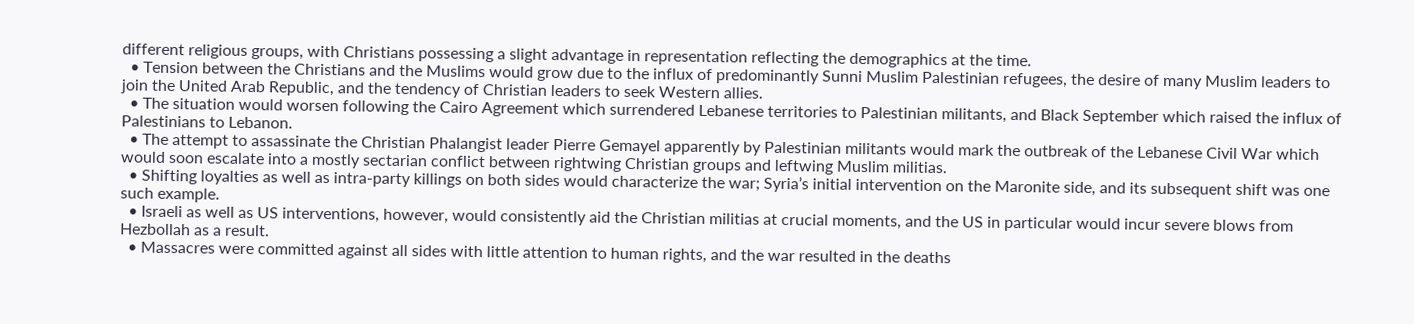different religious groups, with Christians possessing a slight advantage in representation reflecting the demographics at the time.
  • Tension between the Christians and the Muslims would grow due to the influx of predominantly Sunni Muslim Palestinian refugees, the desire of many Muslim leaders to join the United Arab Republic, and the tendency of Christian leaders to seek Western allies.
  • The situation would worsen following the Cairo Agreement which surrendered Lebanese territories to Palestinian militants, and Black September which raised the influx of Palestinians to Lebanon.
  • The attempt to assassinate the Christian Phalangist leader Pierre Gemayel apparently by Palestinian militants would mark the outbreak of the Lebanese Civil War which would soon escalate into a mostly sectarian conflict between rightwing Christian groups and leftwing Muslim militias.
  • Shifting loyalties as well as intra-party killings on both sides would characterize the war; Syria’s initial intervention on the Maronite side, and its subsequent shift was one such example.
  • Israeli as well as US interventions, however, would consistently aid the Christian militias at crucial moments, and the US in particular would incur severe blows from Hezbollah as a result.
  • Massacres were committed against all sides with little attention to human rights, and the war resulted in the deaths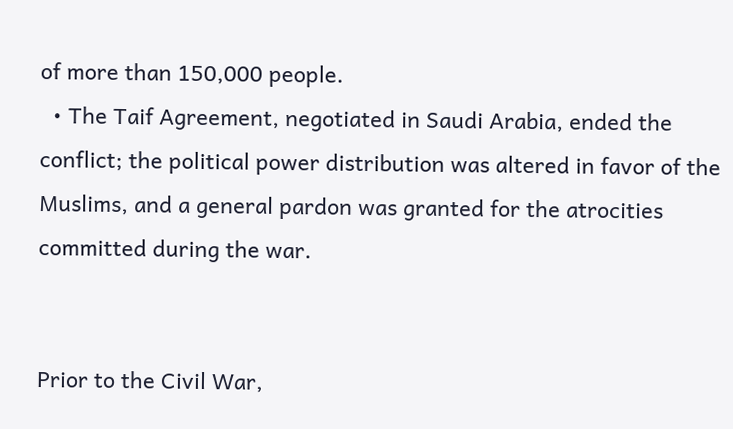of more than 150,000 people.
  • The Taif Agreement, negotiated in Saudi Arabia, ended the conflict; the political power distribution was altered in favor of the Muslims, and a general pardon was granted for the atrocities committed during the war.


Prior to the Civil War,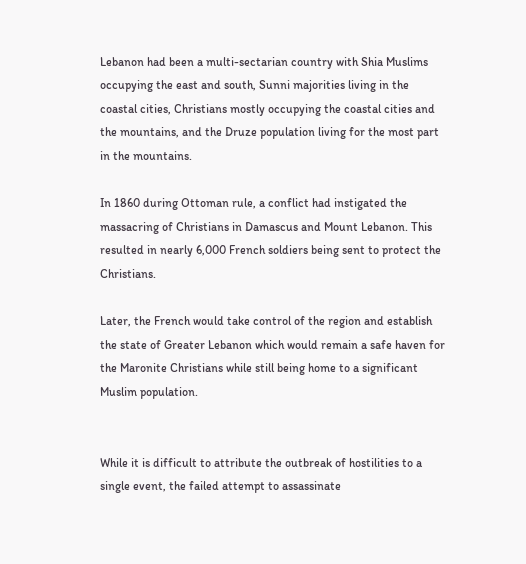Lebanon had been a multi-sectarian country with Shia Muslims occupying the east and south, Sunni majorities living in the coastal cities, Christians mostly occupying the coastal cities and the mountains, and the Druze population living for the most part in the mountains.

In 1860 during Ottoman rule, a conflict had instigated the massacring of Christians in Damascus and Mount Lebanon. This resulted in nearly 6,000 French soldiers being sent to protect the Christians.

Later, the French would take control of the region and establish the state of Greater Lebanon which would remain a safe haven for the Maronite Christians while still being home to a significant Muslim population.


While it is difficult to attribute the outbreak of hostilities to a single event, the failed attempt to assassinate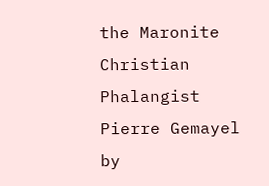the Maronite Christian Phalangist Pierre Gemayel by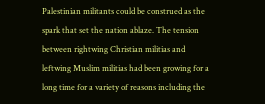Palestinian militants could be construed as the spark that set the nation ablaze. The tension between rightwing Christian militias and leftwing Muslim militias had been growing for a long time for a variety of reasons including the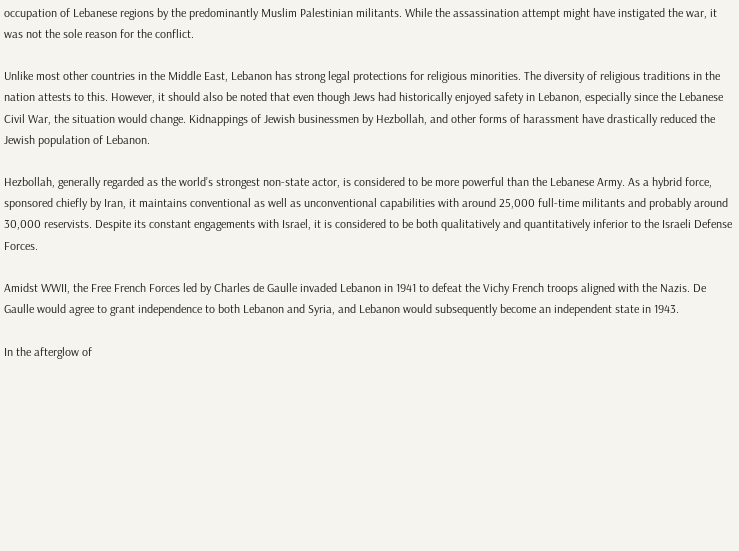occupation of Lebanese regions by the predominantly Muslim Palestinian militants. While the assassination attempt might have instigated the war, it was not the sole reason for the conflict.

Unlike most other countries in the Middle East, Lebanon has strong legal protections for religious minorities. The diversity of religious traditions in the nation attests to this. However, it should also be noted that even though Jews had historically enjoyed safety in Lebanon, especially since the Lebanese Civil War, the situation would change. Kidnappings of Jewish businessmen by Hezbollah, and other forms of harassment have drastically reduced the Jewish population of Lebanon.

Hezbollah, generally regarded as the world’s strongest non-state actor, is considered to be more powerful than the Lebanese Army. As a hybrid force, sponsored chiefly by Iran, it maintains conventional as well as unconventional capabilities with around 25,000 full-time militants and probably around 30,000 reservists. Despite its constant engagements with Israel, it is considered to be both qualitatively and quantitatively inferior to the Israeli Defense Forces.

Amidst WWII, the Free French Forces led by Charles de Gaulle invaded Lebanon in 1941 to defeat the Vichy French troops aligned with the Nazis. De Gaulle would agree to grant independence to both Lebanon and Syria, and Lebanon would subsequently become an independent state in 1943.

In the afterglow of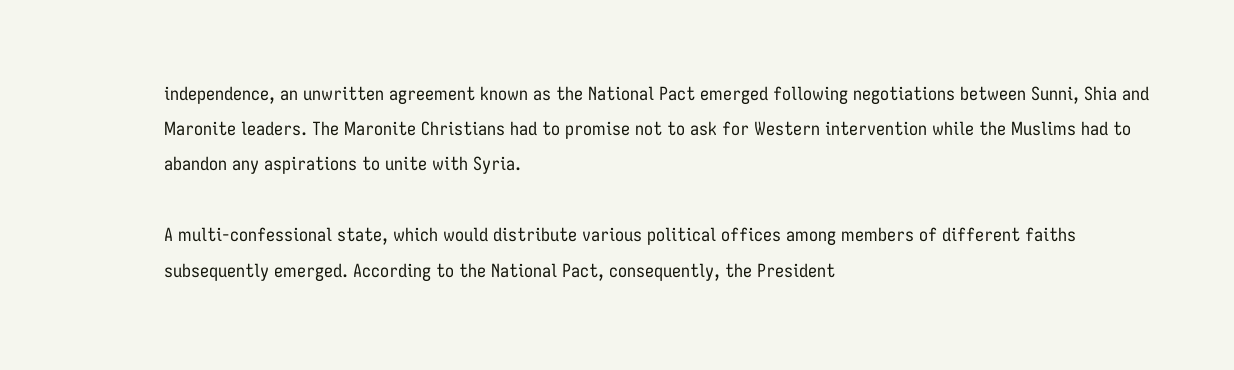independence, an unwritten agreement known as the National Pact emerged following negotiations between Sunni, Shia and Maronite leaders. The Maronite Christians had to promise not to ask for Western intervention while the Muslims had to abandon any aspirations to unite with Syria.

A multi-confessional state, which would distribute various political offices among members of different faiths subsequently emerged. According to the National Pact, consequently, the President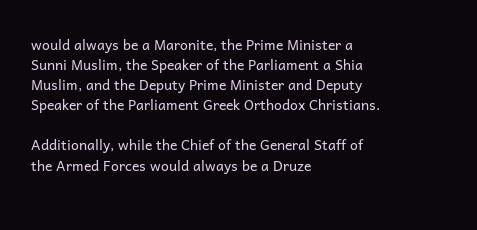would always be a Maronite, the Prime Minister a Sunni Muslim, the Speaker of the Parliament a Shia Muslim, and the Deputy Prime Minister and Deputy Speaker of the Parliament Greek Orthodox Christians.

Additionally, while the Chief of the General Staff of the Armed Forces would always be a Druze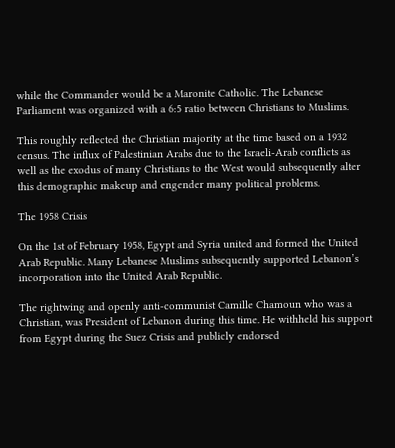while the Commander would be a Maronite Catholic. The Lebanese Parliament was organized with a 6:5 ratio between Christians to Muslims.

This roughly reflected the Christian majority at the time based on a 1932 census. The influx of Palestinian Arabs due to the Israeli-Arab conflicts as well as the exodus of many Christians to the West would subsequently alter this demographic makeup and engender many political problems.

The 1958 Crisis

On the 1st of February 1958, Egypt and Syria united and formed the United Arab Republic. Many Lebanese Muslims subsequently supported Lebanon’s incorporation into the United Arab Republic.

The rightwing and openly anti-communist Camille Chamoun who was a Christian, was President of Lebanon during this time. He withheld his support from Egypt during the Suez Crisis and publicly endorsed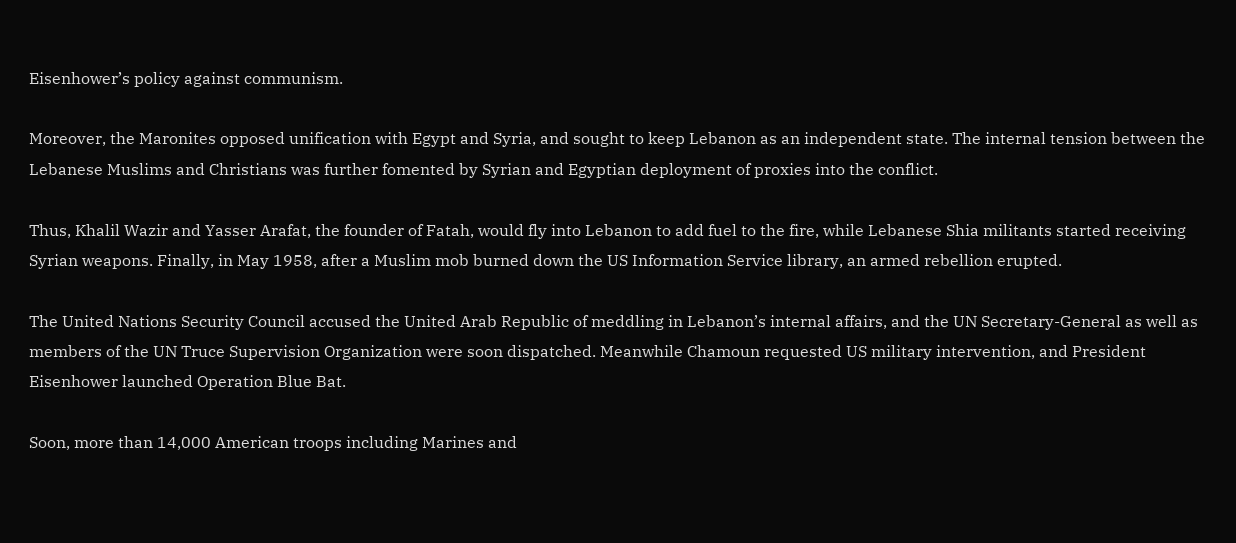Eisenhower’s policy against communism.

Moreover, the Maronites opposed unification with Egypt and Syria, and sought to keep Lebanon as an independent state. The internal tension between the Lebanese Muslims and Christians was further fomented by Syrian and Egyptian deployment of proxies into the conflict.

Thus, Khalil Wazir and Yasser Arafat, the founder of Fatah, would fly into Lebanon to add fuel to the fire, while Lebanese Shia militants started receiving Syrian weapons. Finally, in May 1958, after a Muslim mob burned down the US Information Service library, an armed rebellion erupted.

The United Nations Security Council accused the United Arab Republic of meddling in Lebanon’s internal affairs, and the UN Secretary-General as well as members of the UN Truce Supervision Organization were soon dispatched. Meanwhile Chamoun requested US military intervention, and President Eisenhower launched Operation Blue Bat.

Soon, more than 14,000 American troops including Marines and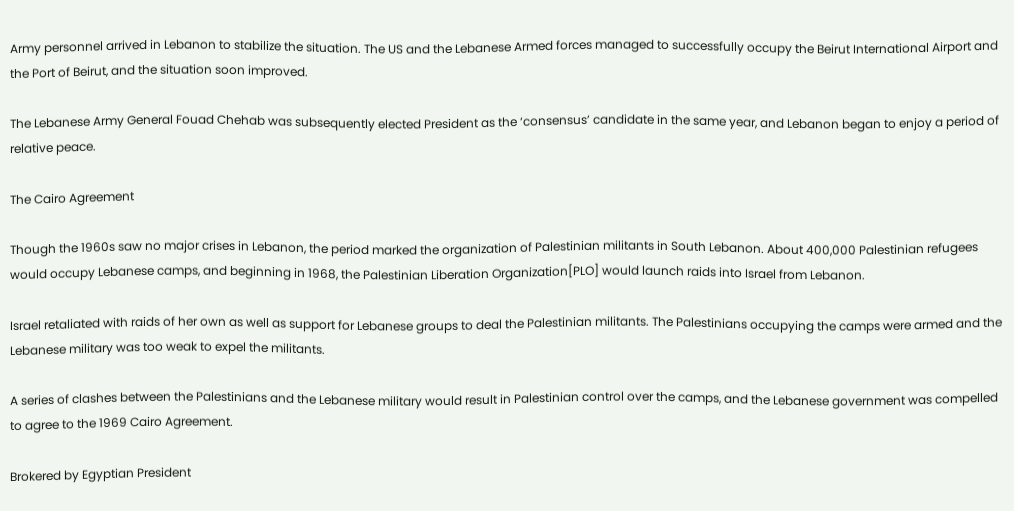Army personnel arrived in Lebanon to stabilize the situation. The US and the Lebanese Armed forces managed to successfully occupy the Beirut International Airport and the Port of Beirut, and the situation soon improved.

The Lebanese Army General Fouad Chehab was subsequently elected President as the ‘consensus’ candidate in the same year, and Lebanon began to enjoy a period of relative peace.

The Cairo Agreement

Though the 1960s saw no major crises in Lebanon, the period marked the organization of Palestinian militants in South Lebanon. About 400,000 Palestinian refugees would occupy Lebanese camps, and beginning in 1968, the Palestinian Liberation Organization[PLO] would launch raids into Israel from Lebanon.

Israel retaliated with raids of her own as well as support for Lebanese groups to deal the Palestinian militants. The Palestinians occupying the camps were armed and the Lebanese military was too weak to expel the militants.

A series of clashes between the Palestinians and the Lebanese military would result in Palestinian control over the camps, and the Lebanese government was compelled to agree to the 1969 Cairo Agreement.

Brokered by Egyptian President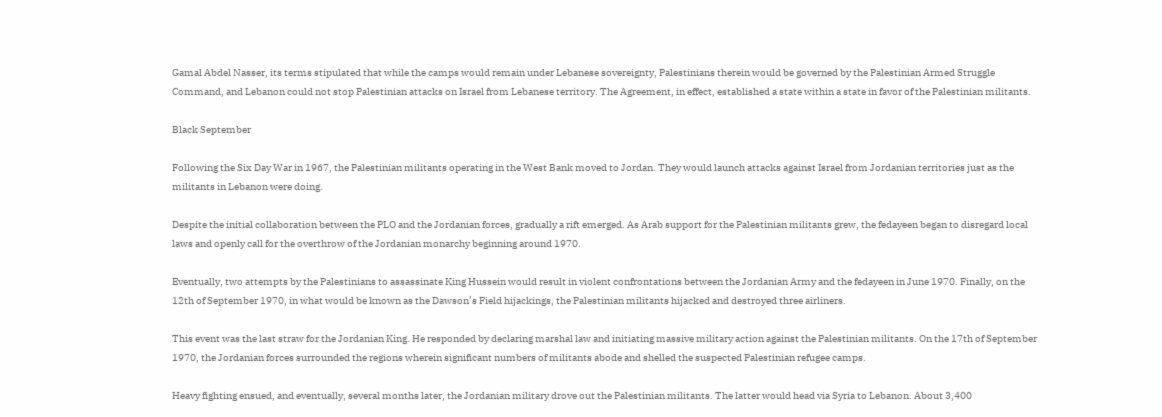Gamal Abdel Nasser, its terms stipulated that while the camps would remain under Lebanese sovereignty, Palestinians therein would be governed by the Palestinian Armed Struggle Command, and Lebanon could not stop Palestinian attacks on Israel from Lebanese territory. The Agreement, in effect, established a state within a state in favor of the Palestinian militants.

Black September

Following the Six Day War in 1967, the Palestinian militants operating in the West Bank moved to Jordan. They would launch attacks against Israel from Jordanian territories just as the militants in Lebanon were doing.

Despite the initial collaboration between the PLO and the Jordanian forces, gradually a rift emerged. As Arab support for the Palestinian militants grew, the fedayeen began to disregard local laws and openly call for the overthrow of the Jordanian monarchy beginning around 1970.

Eventually, two attempts by the Palestinians to assassinate King Hussein would result in violent confrontations between the Jordanian Army and the fedayeen in June 1970. Finally, on the 12th of September 1970, in what would be known as the Dawson’s Field hijackings, the Palestinian militants hijacked and destroyed three airliners.

This event was the last straw for the Jordanian King. He responded by declaring marshal law and initiating massive military action against the Palestinian militants. On the 17th of September 1970, the Jordanian forces surrounded the regions wherein significant numbers of militants abode and shelled the suspected Palestinian refugee camps.

Heavy fighting ensued, and eventually, several months later, the Jordanian military drove out the Palestinian militants. The latter would head via Syria to Lebanon. About 3,400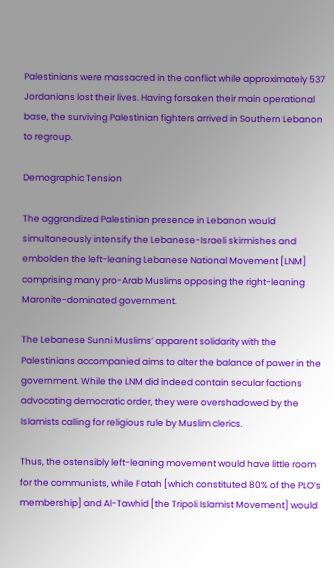Palestinians were massacred in the conflict while approximately 537 Jordanians lost their lives. Having forsaken their main operational base, the surviving Palestinian fighters arrived in Southern Lebanon to regroup.

Demographic Tension

The aggrandized Palestinian presence in Lebanon would simultaneously intensify the Lebanese-Israeli skirmishes and embolden the left-leaning Lebanese National Movement [LNM] comprising many pro-Arab Muslims opposing the right-leaning Maronite-dominated government.

The Lebanese Sunni Muslims’ apparent solidarity with the Palestinians accompanied aims to alter the balance of power in the government. While the LNM did indeed contain secular factions advocating democratic order, they were overshadowed by the Islamists calling for religious rule by Muslim clerics.

Thus, the ostensibly left-leaning movement would have little room for the communists, while Fatah [which constituted 80% of the PLO’s membership] and Al-Tawhid [the Tripoli Islamist Movement] would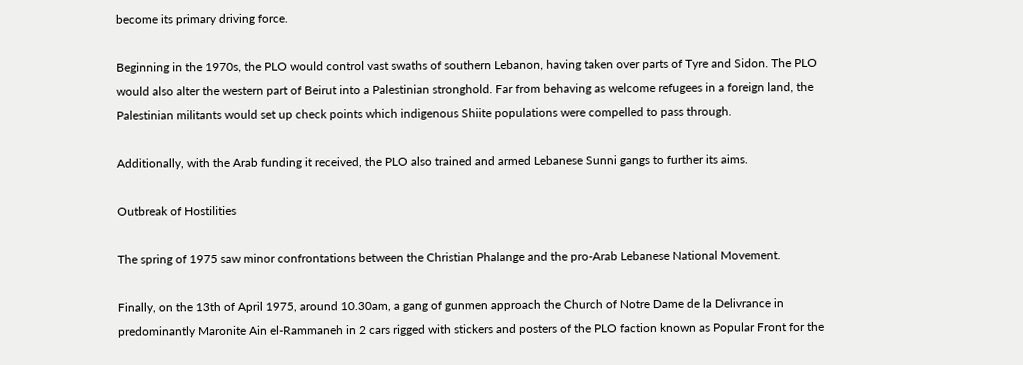become its primary driving force.

Beginning in the 1970s, the PLO would control vast swaths of southern Lebanon, having taken over parts of Tyre and Sidon. The PLO would also alter the western part of Beirut into a Palestinian stronghold. Far from behaving as welcome refugees in a foreign land, the Palestinian militants would set up check points which indigenous Shiite populations were compelled to pass through.

Additionally, with the Arab funding it received, the PLO also trained and armed Lebanese Sunni gangs to further its aims.

Outbreak of Hostilities

The spring of 1975 saw minor confrontations between the Christian Phalange and the pro-Arab Lebanese National Movement.

Finally, on the 13th of April 1975, around 10.30am, a gang of gunmen approach the Church of Notre Dame de la Delivrance in predominantly Maronite Ain el-Rammaneh in 2 cars rigged with stickers and posters of the PLO faction known as Popular Front for the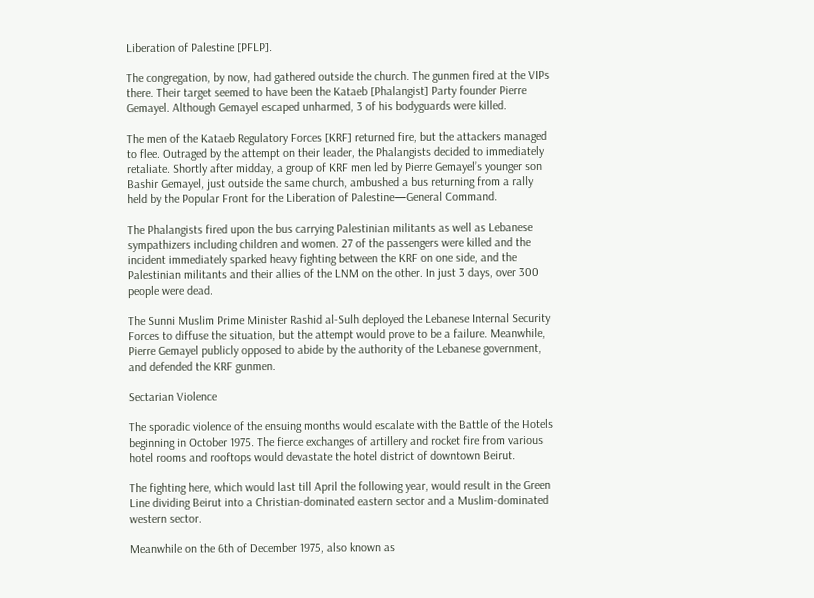Liberation of Palestine [PFLP].

The congregation, by now, had gathered outside the church. The gunmen fired at the VIPs there. Their target seemed to have been the Kataeb [Phalangist] Party founder Pierre Gemayel. Although Gemayel escaped unharmed, 3 of his bodyguards were killed.

The men of the Kataeb Regulatory Forces [KRF] returned fire, but the attackers managed to flee. Outraged by the attempt on their leader, the Phalangists decided to immediately retaliate. Shortly after midday, a group of KRF men led by Pierre Gemayel’s younger son Bashir Gemayel, just outside the same church, ambushed a bus returning from a rally held by the Popular Front for the Liberation of Palestine—General Command.

The Phalangists fired upon the bus carrying Palestinian militants as well as Lebanese sympathizers including children and women. 27 of the passengers were killed and the incident immediately sparked heavy fighting between the KRF on one side, and the Palestinian militants and their allies of the LNM on the other. In just 3 days, over 300 people were dead.

The Sunni Muslim Prime Minister Rashid al-Sulh deployed the Lebanese Internal Security Forces to diffuse the situation, but the attempt would prove to be a failure. Meanwhile, Pierre Gemayel publicly opposed to abide by the authority of the Lebanese government, and defended the KRF gunmen.

Sectarian Violence

The sporadic violence of the ensuing months would escalate with the Battle of the Hotels beginning in October 1975. The fierce exchanges of artillery and rocket fire from various hotel rooms and rooftops would devastate the hotel district of downtown Beirut.

The fighting here, which would last till April the following year, would result in the Green Line dividing Beirut into a Christian-dominated eastern sector and a Muslim-dominated western sector.

Meanwhile on the 6th of December 1975, also known as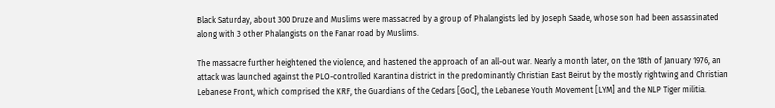Black Saturday, about 300 Druze and Muslims were massacred by a group of Phalangists led by Joseph Saade, whose son had been assassinated along with 3 other Phalangists on the Fanar road by Muslims.

The massacre further heightened the violence, and hastened the approach of an all-out war. Nearly a month later, on the 18th of January 1976, an attack was launched against the PLO-controlled Karantina district in the predominantly Christian East Beirut by the mostly rightwing and Christian Lebanese Front, which comprised the KRF, the Guardians of the Cedars [GoC], the Lebanese Youth Movement [LYM] and the NLP Tiger militia.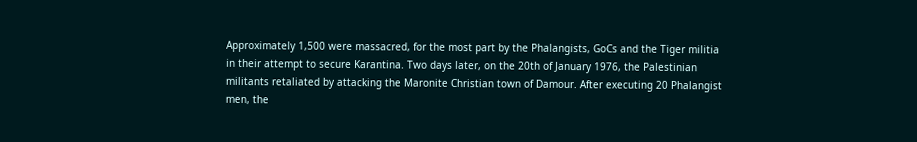Approximately 1,500 were massacred, for the most part by the Phalangists, GoCs and the Tiger militia in their attempt to secure Karantina. Two days later, on the 20th of January 1976, the Palestinian militants retaliated by attacking the Maronite Christian town of Damour. After executing 20 Phalangist men, the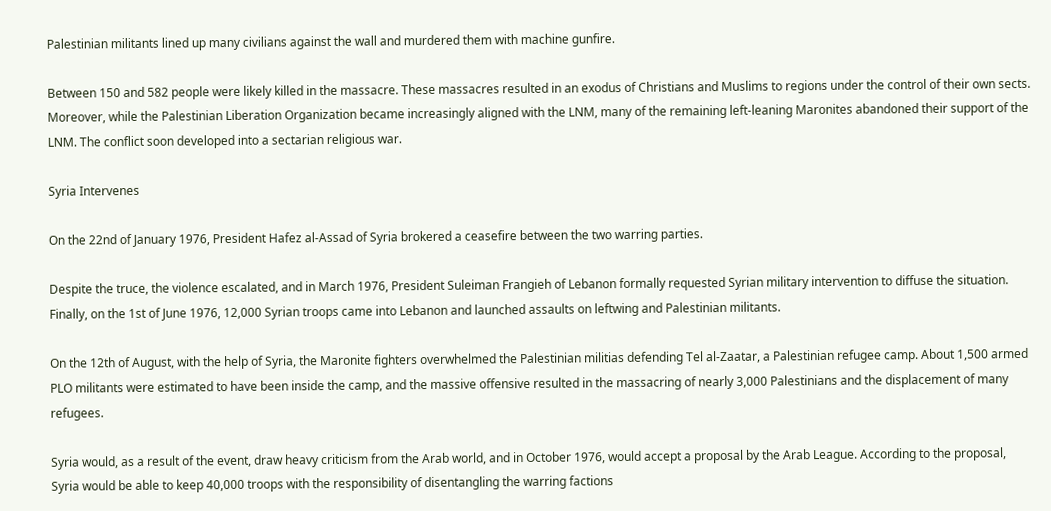Palestinian militants lined up many civilians against the wall and murdered them with machine gunfire.

Between 150 and 582 people were likely killed in the massacre. These massacres resulted in an exodus of Christians and Muslims to regions under the control of their own sects. Moreover, while the Palestinian Liberation Organization became increasingly aligned with the LNM, many of the remaining left-leaning Maronites abandoned their support of the LNM. The conflict soon developed into a sectarian religious war.

Syria Intervenes

On the 22nd of January 1976, President Hafez al-Assad of Syria brokered a ceasefire between the two warring parties.

Despite the truce, the violence escalated, and in March 1976, President Suleiman Frangieh of Lebanon formally requested Syrian military intervention to diffuse the situation. Finally, on the 1st of June 1976, 12,000 Syrian troops came into Lebanon and launched assaults on leftwing and Palestinian militants.

On the 12th of August, with the help of Syria, the Maronite fighters overwhelmed the Palestinian militias defending Tel al-Zaatar, a Palestinian refugee camp. About 1,500 armed PLO militants were estimated to have been inside the camp, and the massive offensive resulted in the massacring of nearly 3,000 Palestinians and the displacement of many refugees.

Syria would, as a result of the event, draw heavy criticism from the Arab world, and in October 1976, would accept a proposal by the Arab League. According to the proposal, Syria would be able to keep 40,000 troops with the responsibility of disentangling the warring factions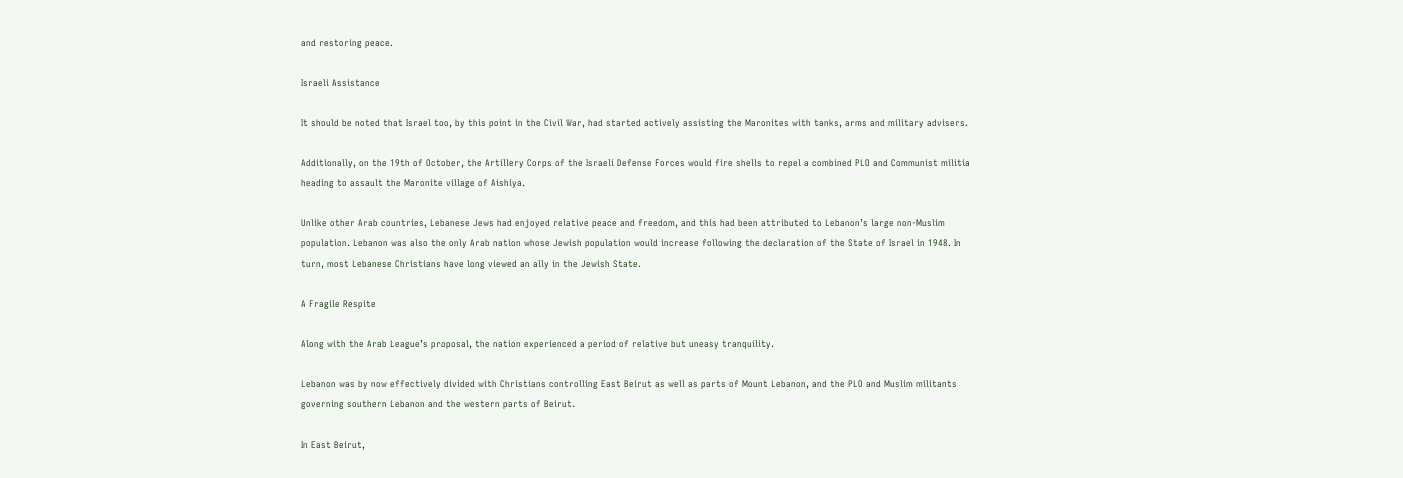and restoring peace.

Israeli Assistance

It should be noted that Israel too, by this point in the Civil War, had started actively assisting the Maronites with tanks, arms and military advisers.

Additionally, on the 19th of October, the Artillery Corps of the Israeli Defense Forces would fire shells to repel a combined PLO and Communist militia heading to assault the Maronite village of Aishiya.

Unlike other Arab countries, Lebanese Jews had enjoyed relative peace and freedom, and this had been attributed to Lebanon’s large non-Muslim population. Lebanon was also the only Arab nation whose Jewish population would increase following the declaration of the State of Israel in 1948. In turn, most Lebanese Christians have long viewed an ally in the Jewish State.

A Fragile Respite

Along with the Arab League’s proposal, the nation experienced a period of relative but uneasy tranquility.

Lebanon was by now effectively divided with Christians controlling East Beirut as well as parts of Mount Lebanon, and the PLO and Muslim militants governing southern Lebanon and the western parts of Beirut.

In East Beirut,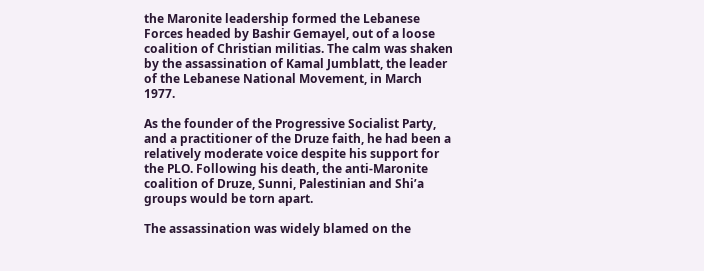the Maronite leadership formed the Lebanese Forces headed by Bashir Gemayel, out of a loose coalition of Christian militias. The calm was shaken by the assassination of Kamal Jumblatt, the leader of the Lebanese National Movement, in March 1977.

As the founder of the Progressive Socialist Party, and a practitioner of the Druze faith, he had been a relatively moderate voice despite his support for the PLO. Following his death, the anti-Maronite coalition of Druze, Sunni, Palestinian and Shi’a groups would be torn apart.

The assassination was widely blamed on the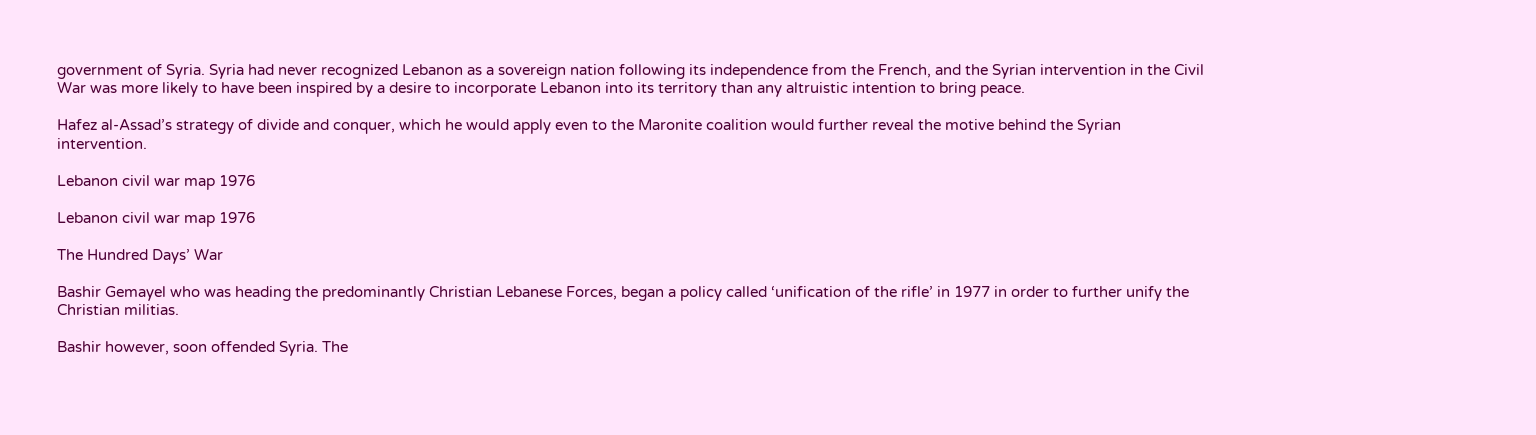government of Syria. Syria had never recognized Lebanon as a sovereign nation following its independence from the French, and the Syrian intervention in the Civil War was more likely to have been inspired by a desire to incorporate Lebanon into its territory than any altruistic intention to bring peace.

Hafez al-Assad’s strategy of divide and conquer, which he would apply even to the Maronite coalition would further reveal the motive behind the Syrian intervention.

Lebanon civil war map 1976

Lebanon civil war map 1976

The Hundred Days’ War

Bashir Gemayel who was heading the predominantly Christian Lebanese Forces, began a policy called ‘unification of the rifle’ in 1977 in order to further unify the Christian militias.

Bashir however, soon offended Syria. The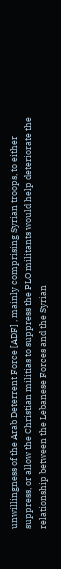unwillingness of the Arab Deterrent Force [ADF] , mainly comprising Syrian troops, to either suppress, or allow the Christian militias to suppress the PLO militants would help deteriorate the relationship between the Lebanese Forces and the Syrian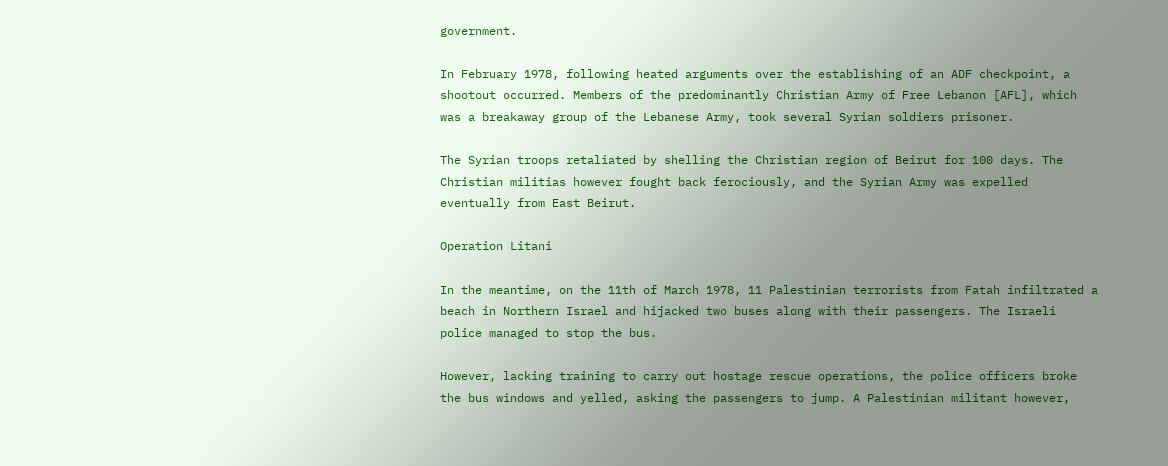government.

In February 1978, following heated arguments over the establishing of an ADF checkpoint, a shootout occurred. Members of the predominantly Christian Army of Free Lebanon [AFL], which was a breakaway group of the Lebanese Army, took several Syrian soldiers prisoner.

The Syrian troops retaliated by shelling the Christian region of Beirut for 100 days. The Christian militias however fought back ferociously, and the Syrian Army was expelled eventually from East Beirut.

Operation Litani

In the meantime, on the 11th of March 1978, 11 Palestinian terrorists from Fatah infiltrated a beach in Northern Israel and hijacked two buses along with their passengers. The Israeli police managed to stop the bus.

However, lacking training to carry out hostage rescue operations, the police officers broke the bus windows and yelled, asking the passengers to jump. A Palestinian militant however,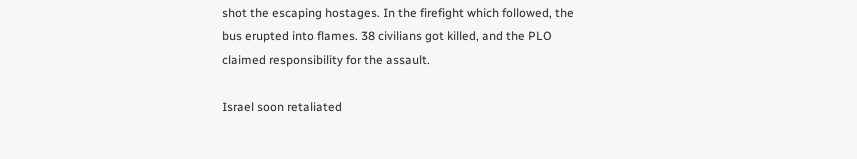shot the escaping hostages. In the firefight which followed, the bus erupted into flames. 38 civilians got killed, and the PLO claimed responsibility for the assault.

Israel soon retaliated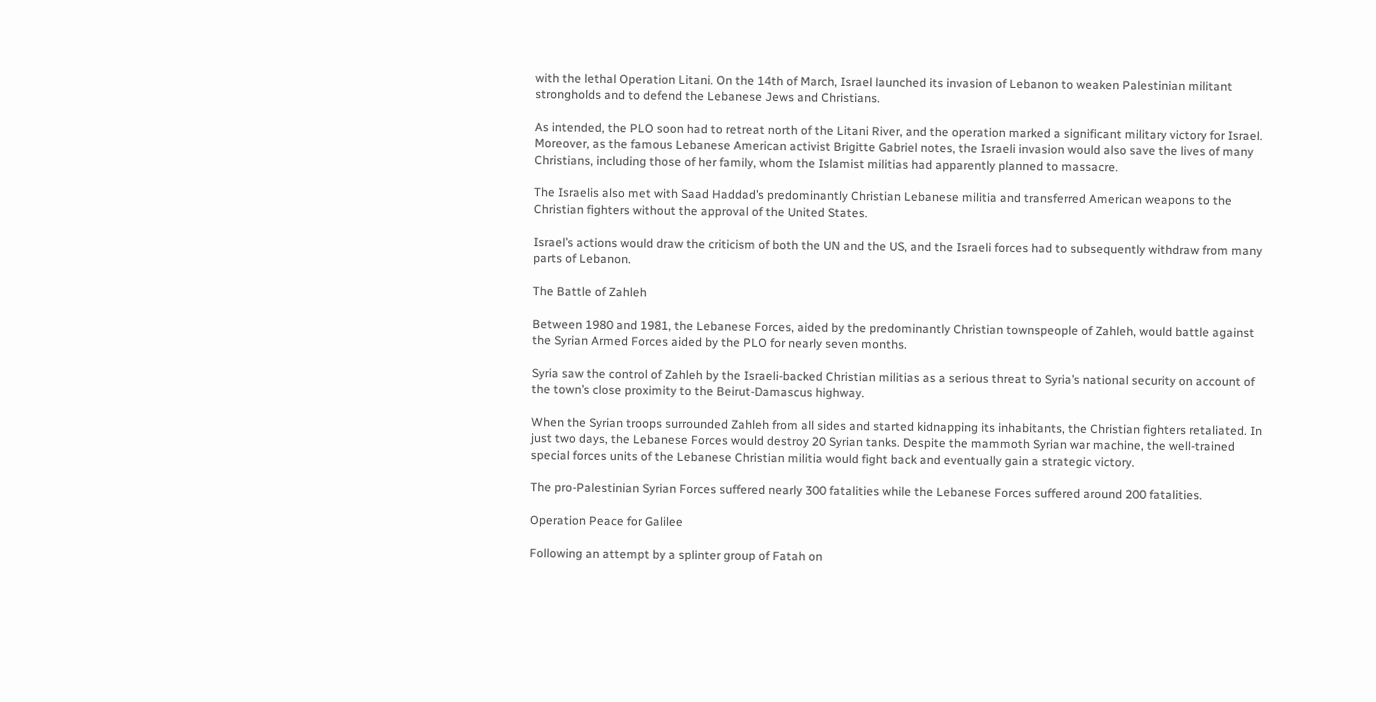with the lethal Operation Litani. On the 14th of March, Israel launched its invasion of Lebanon to weaken Palestinian militant strongholds and to defend the Lebanese Jews and Christians.

As intended, the PLO soon had to retreat north of the Litani River, and the operation marked a significant military victory for Israel. Moreover, as the famous Lebanese American activist Brigitte Gabriel notes, the Israeli invasion would also save the lives of many Christians, including those of her family, whom the Islamist militias had apparently planned to massacre.

The Israelis also met with Saad Haddad’s predominantly Christian Lebanese militia and transferred American weapons to the Christian fighters without the approval of the United States.

Israel’s actions would draw the criticism of both the UN and the US, and the Israeli forces had to subsequently withdraw from many parts of Lebanon.

The Battle of Zahleh

Between 1980 and 1981, the Lebanese Forces, aided by the predominantly Christian townspeople of Zahleh, would battle against the Syrian Armed Forces aided by the PLO for nearly seven months.

Syria saw the control of Zahleh by the Israeli-backed Christian militias as a serious threat to Syria’s national security on account of the town’s close proximity to the Beirut-Damascus highway.

When the Syrian troops surrounded Zahleh from all sides and started kidnapping its inhabitants, the Christian fighters retaliated. In just two days, the Lebanese Forces would destroy 20 Syrian tanks. Despite the mammoth Syrian war machine, the well-trained special forces units of the Lebanese Christian militia would fight back and eventually gain a strategic victory.

The pro-Palestinian Syrian Forces suffered nearly 300 fatalities while the Lebanese Forces suffered around 200 fatalities.

Operation Peace for Galilee

Following an attempt by a splinter group of Fatah on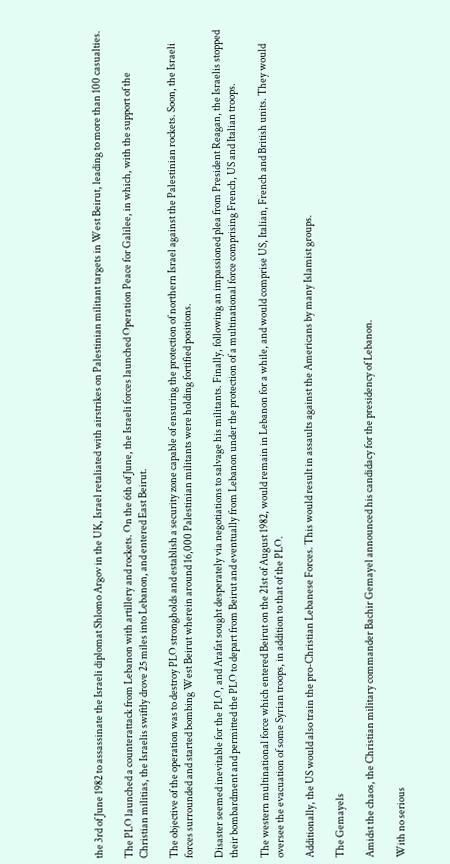the 3rd of June 1982 to assassinate the Israeli diplomat Shlomo Argov in the UK, Israel retaliated with airstrikes on Palestinian militant targets in West Beirut, leading to more than 100 casualties.

The PLO launched a counterattack from Lebanon with artillery and rockets. On the 6th of June, the Israeli forces launched Operation Peace for Galilee, in which, with the support of the Christian militias, the Israelis swiftly drove 25 miles into Lebanon, and entered East Beirut.

The objective of the operation was to destroy PLO strongholds and establish a security zone capable of ensuring the protection of northern Israel against the Palestinian rockets. Soon, the Israeli forces surrounded and started bombing West Beirut wherein around 16,000 Palestinian militants were holding fortified positions.

Disaster seemed inevitable for the PLO, and Arafat sought desperately via negotiations to salvage his militants. Finally, following an impassioned plea from President Reagan, the Israelis stopped their bombardment and permitted the PLO to depart from Beirut and eventually from Lebanon under the protection of a multinational force comprising French, US and Italian troops.

The western multinational force which entered Beirut on the 21st of August 1982, would remain in Lebanon for a while, and would comprise US, Italian, French and British units. They would oversee the evacuation of some Syrian troops, in addition to that of the PLO.

Additionally, the US would also train the pro-Christian Lebanese Forces. This would result in assaults against the Americans by many Islamist groups.

The Gemayels

Amidst the chaos, the Christian military commander Bachir Gemayel announced his candidacy for the presidency of Lebanon.

With no serious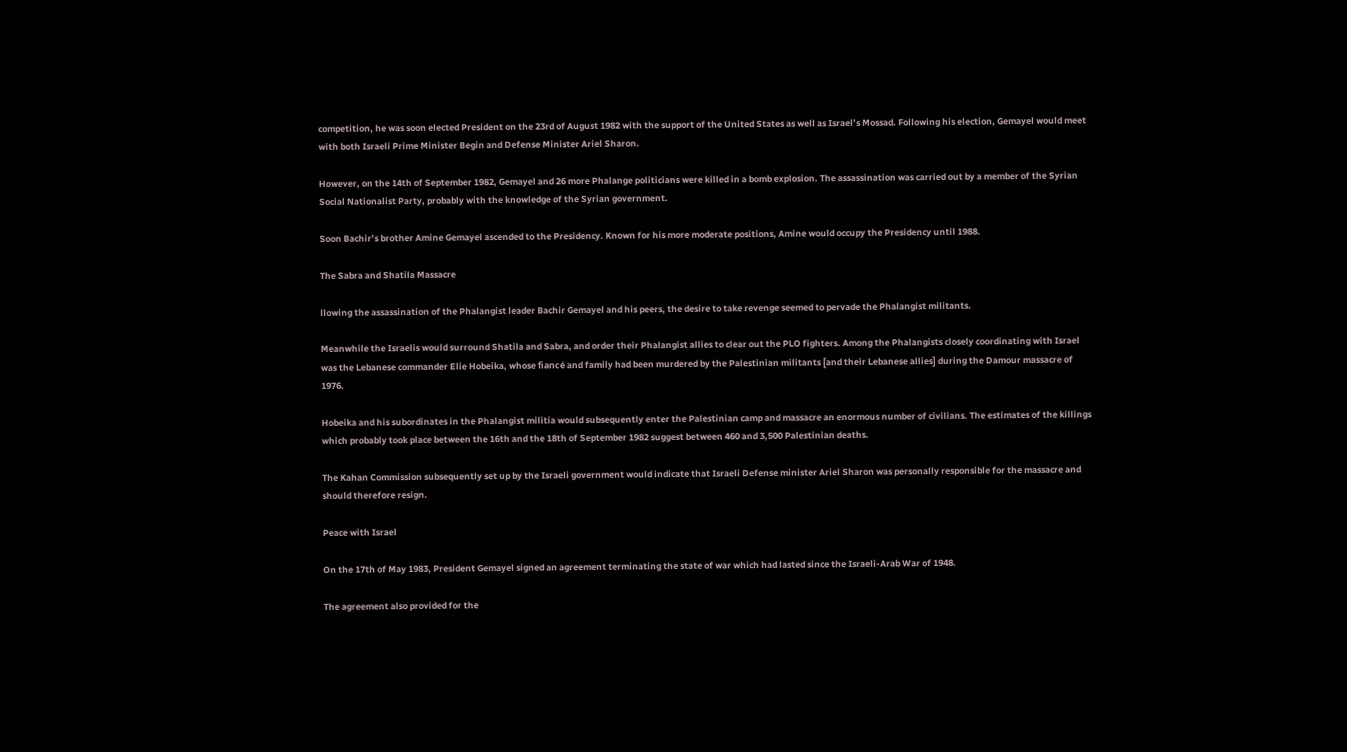competition, he was soon elected President on the 23rd of August 1982 with the support of the United States as well as Israel’s Mossad. Following his election, Gemayel would meet with both Israeli Prime Minister Begin and Defense Minister Ariel Sharon.

However, on the 14th of September 1982, Gemayel and 26 more Phalange politicians were killed in a bomb explosion. The assassination was carried out by a member of the Syrian Social Nationalist Party, probably with the knowledge of the Syrian government.

Soon Bachir’s brother Amine Gemayel ascended to the Presidency. Known for his more moderate positions, Amine would occupy the Presidency until 1988.

The Sabra and Shatila Massacre

llowing the assassination of the Phalangist leader Bachir Gemayel and his peers, the desire to take revenge seemed to pervade the Phalangist militants.

Meanwhile the Israelis would surround Shatila and Sabra, and order their Phalangist allies to clear out the PLO fighters. Among the Phalangists closely coordinating with Israel was the Lebanese commander Elie Hobeika, whose fiancé and family had been murdered by the Palestinian militants [and their Lebanese allies] during the Damour massacre of 1976.

Hobeika and his subordinates in the Phalangist militia would subsequently enter the Palestinian camp and massacre an enormous number of civilians. The estimates of the killings which probably took place between the 16th and the 18th of September 1982 suggest between 460 and 3,500 Palestinian deaths.

The Kahan Commission subsequently set up by the Israeli government would indicate that Israeli Defense minister Ariel Sharon was personally responsible for the massacre and should therefore resign.

Peace with Israel

On the 17th of May 1983, President Gemayel signed an agreement terminating the state of war which had lasted since the Israeli-Arab War of 1948.

The agreement also provided for the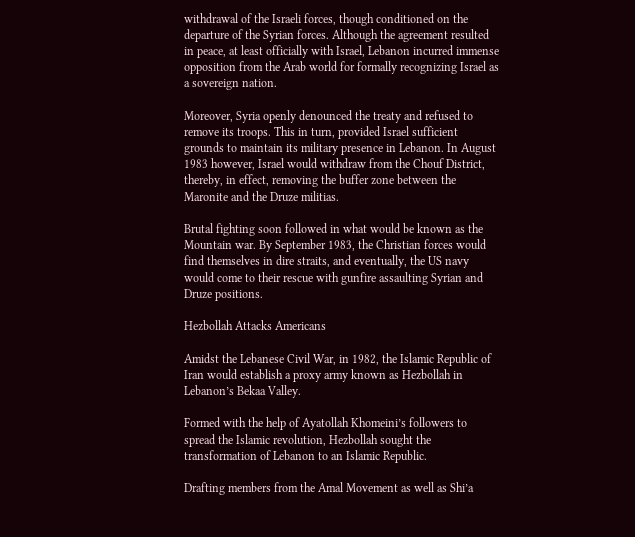withdrawal of the Israeli forces, though conditioned on the departure of the Syrian forces. Although the agreement resulted in peace, at least officially with Israel, Lebanon incurred immense opposition from the Arab world for formally recognizing Israel as a sovereign nation.

Moreover, Syria openly denounced the treaty and refused to remove its troops. This in turn, provided Israel sufficient grounds to maintain its military presence in Lebanon. In August 1983 however, Israel would withdraw from the Chouf District, thereby, in effect, removing the buffer zone between the Maronite and the Druze militias.

Brutal fighting soon followed in what would be known as the Mountain war. By September 1983, the Christian forces would find themselves in dire straits, and eventually, the US navy would come to their rescue with gunfire assaulting Syrian and Druze positions.

Hezbollah Attacks Americans

Amidst the Lebanese Civil War, in 1982, the Islamic Republic of Iran would establish a proxy army known as Hezbollah in Lebanon’s Bekaa Valley.

Formed with the help of Ayatollah Khomeini’s followers to spread the Islamic revolution, Hezbollah sought the transformation of Lebanon to an Islamic Republic.

Drafting members from the Amal Movement as well as Shi’a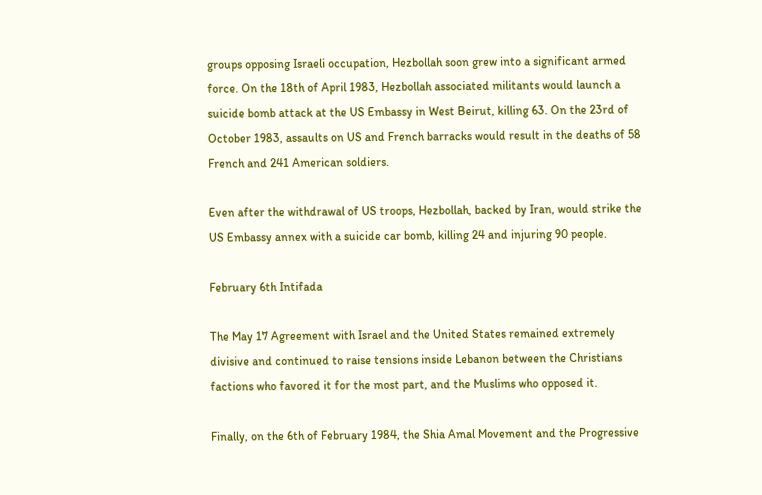groups opposing Israeli occupation, Hezbollah soon grew into a significant armed force. On the 18th of April 1983, Hezbollah associated militants would launch a suicide bomb attack at the US Embassy in West Beirut, killing 63. On the 23rd of October 1983, assaults on US and French barracks would result in the deaths of 58 French and 241 American soldiers.

Even after the withdrawal of US troops, Hezbollah, backed by Iran, would strike the US Embassy annex with a suicide car bomb, killing 24 and injuring 90 people.

February 6th Intifada

The May 17 Agreement with Israel and the United States remained extremely divisive and continued to raise tensions inside Lebanon between the Christians factions who favored it for the most part, and the Muslims who opposed it.

Finally, on the 6th of February 1984, the Shia Amal Movement and the Progressive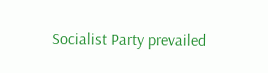Socialist Party prevailed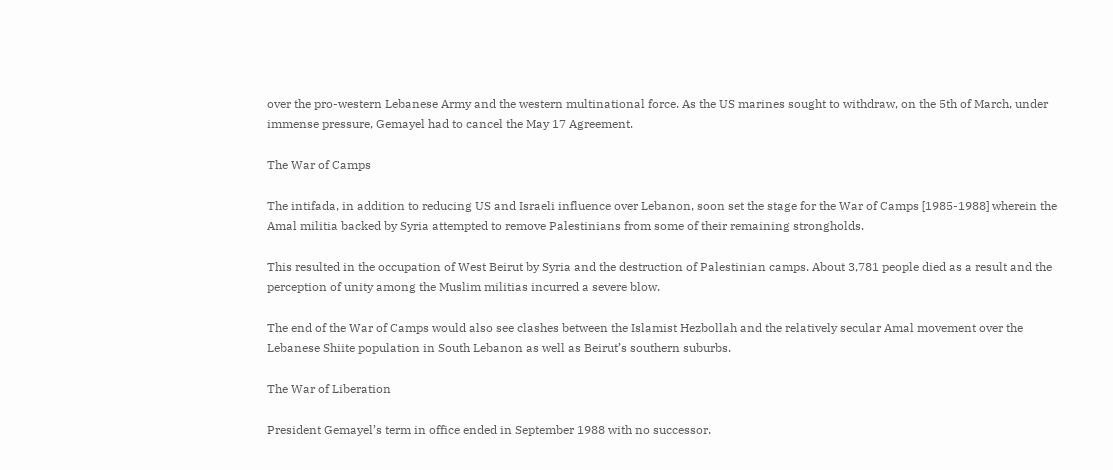over the pro-western Lebanese Army and the western multinational force. As the US marines sought to withdraw, on the 5th of March, under immense pressure, Gemayel had to cancel the May 17 Agreement.

The War of Camps

The intifada, in addition to reducing US and Israeli influence over Lebanon, soon set the stage for the War of Camps [1985-1988] wherein the Amal militia backed by Syria attempted to remove Palestinians from some of their remaining strongholds.

This resulted in the occupation of West Beirut by Syria and the destruction of Palestinian camps. About 3,781 people died as a result and the perception of unity among the Muslim militias incurred a severe blow.

The end of the War of Camps would also see clashes between the Islamist Hezbollah and the relatively secular Amal movement over the Lebanese Shiite population in South Lebanon as well as Beirut’s southern suburbs.

The War of Liberation

President Gemayel’s term in office ended in September 1988 with no successor.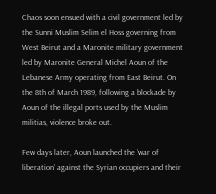Chaos soon ensued with a civil government led by the Sunni Muslim Selim el Hoss governing from West Beirut and a Maronite military government led by Maronite General Michel Aoun of the Lebanese Army operating from East Beirut. On the 8th of March 1989, following a blockade by Aoun of the illegal ports used by the Muslim militias, violence broke out.

Few days later, Aoun launched the ‘war of liberation’ against the Syrian occupiers and their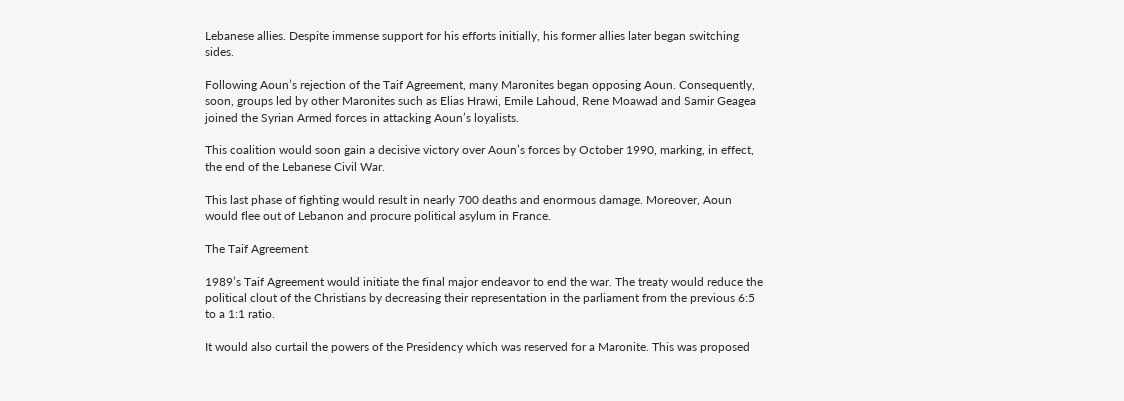Lebanese allies. Despite immense support for his efforts initially, his former allies later began switching sides.

Following Aoun’s rejection of the Taif Agreement, many Maronites began opposing Aoun. Consequently, soon, groups led by other Maronites such as Elias Hrawi, Emile Lahoud, Rene Moawad and Samir Geagea joined the Syrian Armed forces in attacking Aoun’s loyalists.

This coalition would soon gain a decisive victory over Aoun’s forces by October 1990, marking, in effect, the end of the Lebanese Civil War.

This last phase of fighting would result in nearly 700 deaths and enormous damage. Moreover, Aoun would flee out of Lebanon and procure political asylum in France.

The Taif Agreement

1989’s Taif Agreement would initiate the final major endeavor to end the war. The treaty would reduce the political clout of the Christians by decreasing their representation in the parliament from the previous 6:5 to a 1:1 ratio.

It would also curtail the powers of the Presidency which was reserved for a Maronite. This was proposed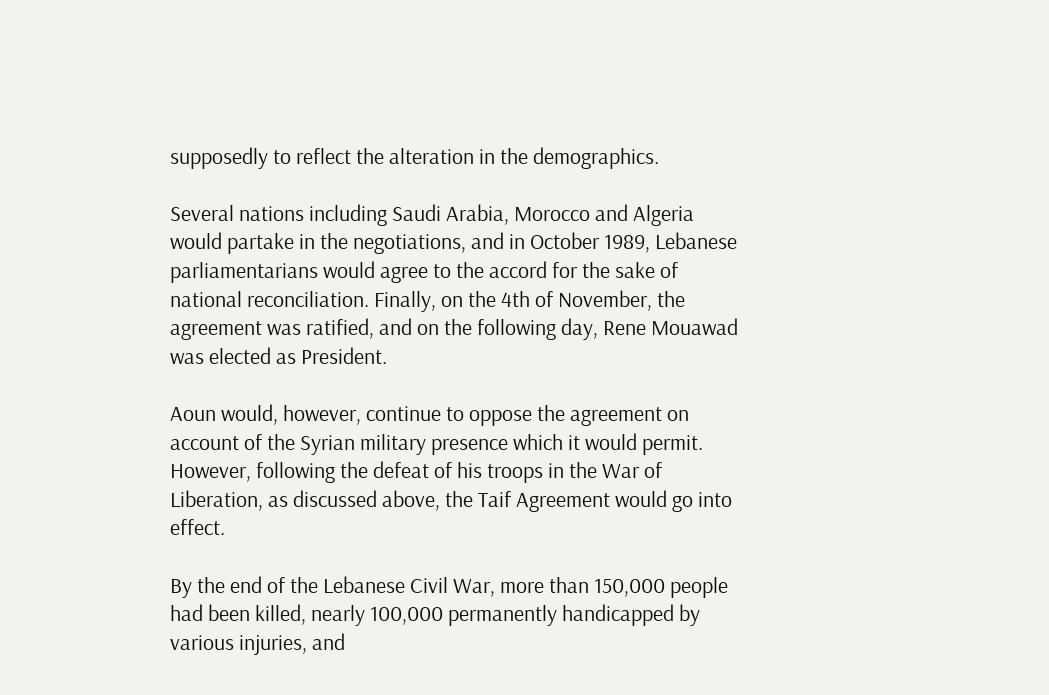supposedly to reflect the alteration in the demographics.

Several nations including Saudi Arabia, Morocco and Algeria would partake in the negotiations, and in October 1989, Lebanese parliamentarians would agree to the accord for the sake of national reconciliation. Finally, on the 4th of November, the agreement was ratified, and on the following day, Rene Mouawad was elected as President.

Aoun would, however, continue to oppose the agreement on account of the Syrian military presence which it would permit. However, following the defeat of his troops in the War of Liberation, as discussed above, the Taif Agreement would go into effect.

By the end of the Lebanese Civil War, more than 150,000 people had been killed, nearly 100,000 permanently handicapped by various injuries, and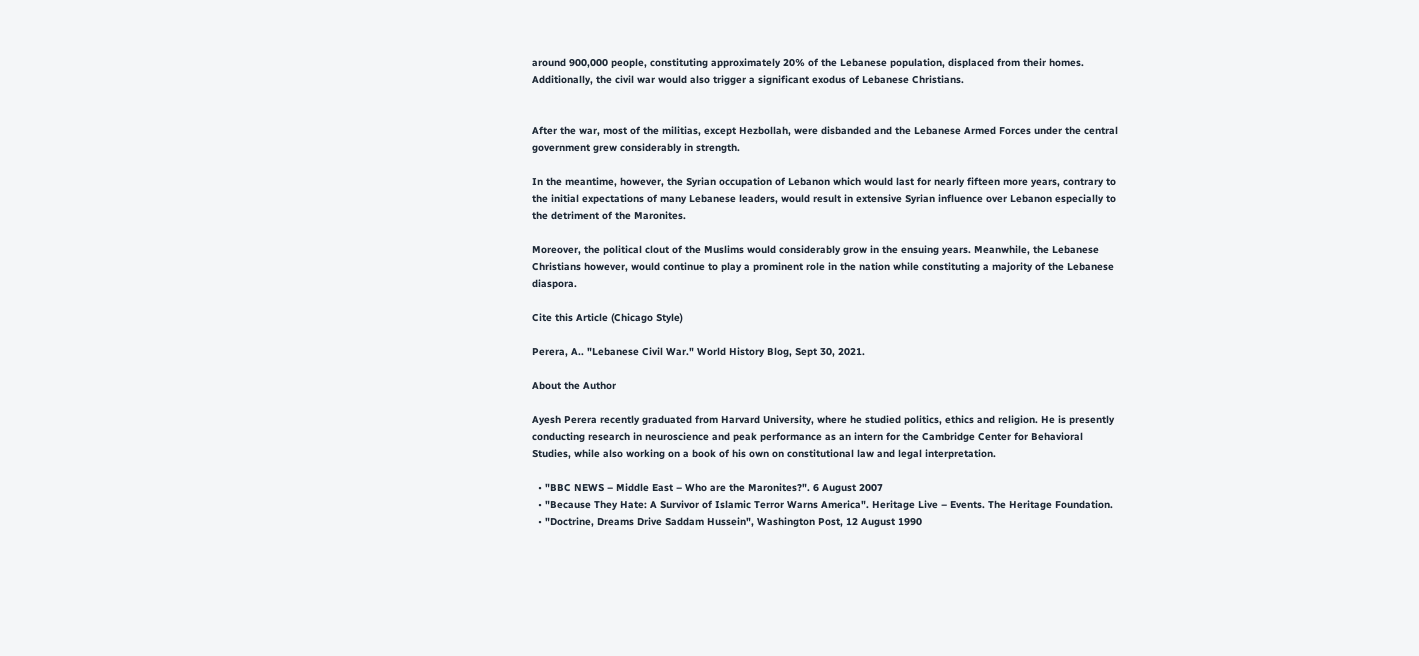around 900,000 people, constituting approximately 20% of the Lebanese population, displaced from their homes. Additionally, the civil war would also trigger a significant exodus of Lebanese Christians.


After the war, most of the militias, except Hezbollah, were disbanded and the Lebanese Armed Forces under the central government grew considerably in strength.

In the meantime, however, the Syrian occupation of Lebanon which would last for nearly fifteen more years, contrary to the initial expectations of many Lebanese leaders, would result in extensive Syrian influence over Lebanon especially to the detriment of the Maronites.

Moreover, the political clout of the Muslims would considerably grow in the ensuing years. Meanwhile, the Lebanese Christians however, would continue to play a prominent role in the nation while constituting a majority of the Lebanese diaspora.

Cite this Article (Chicago Style)

Perera, A.. "Lebanese Civil War." World History Blog, Sept 30, 2021.

About the Author

Ayesh Perera recently graduated from Harvard University, where he studied politics, ethics and religion. He is presently conducting research in neuroscience and peak performance as an intern for the Cambridge Center for Behavioral Studies, while also working on a book of his own on constitutional law and legal interpretation.

  • "BBC NEWS – Middle East – Who are the Maronites?". 6 August 2007
  • "Because They Hate: A Survivor of Islamic Terror Warns America". Heritage Live – Events. The Heritage Foundation.
  • "Doctrine, Dreams Drive Saddam Hussein", Washington Post, 12 August 1990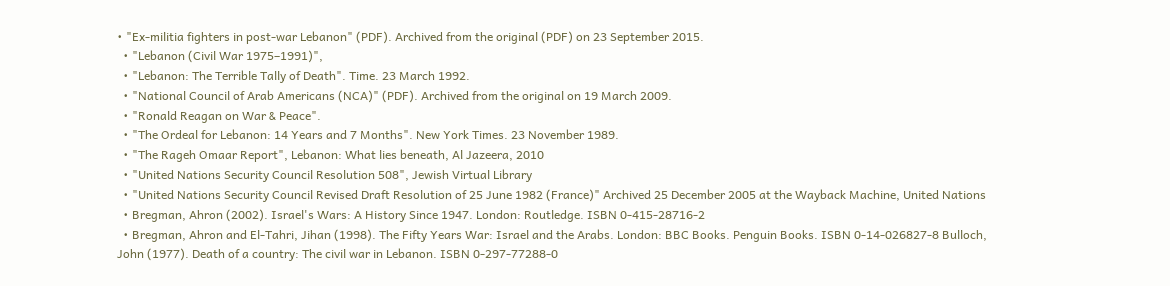• "Ex-militia fighters in post-war Lebanon" (PDF). Archived from the original (PDF) on 23 September 2015.
  • "Lebanon (Civil War 1975–1991)",
  • "Lebanon: The Terrible Tally of Death". Time. 23 March 1992.
  • "National Council of Arab Americans (NCA)" (PDF). Archived from the original on 19 March 2009.
  • "Ronald Reagan on War & Peace".
  • "The Ordeal for Lebanon: 14 Years and 7 Months". New York Times. 23 November 1989.
  • "The Rageh Omaar Report", Lebanon: What lies beneath, Al Jazeera, 2010
  • "United Nations Security Council Resolution 508", Jewish Virtual Library
  • "United Nations Security Council Revised Draft Resolution of 25 June 1982 (France)" Archived 25 December 2005 at the Wayback Machine, United Nations
  • Bregman, Ahron (2002). Israel's Wars: A History Since 1947. London: Routledge. ISBN 0-415-28716-2
  • Bregman, Ahron and El-Tahri, Jihan (1998). The Fifty Years War: Israel and the Arabs. London: BBC Books. Penguin Books. ISBN 0-14-026827-8 Bulloch, John (1977). Death of a country: The civil war in Lebanon. ISBN 0-297-77288-0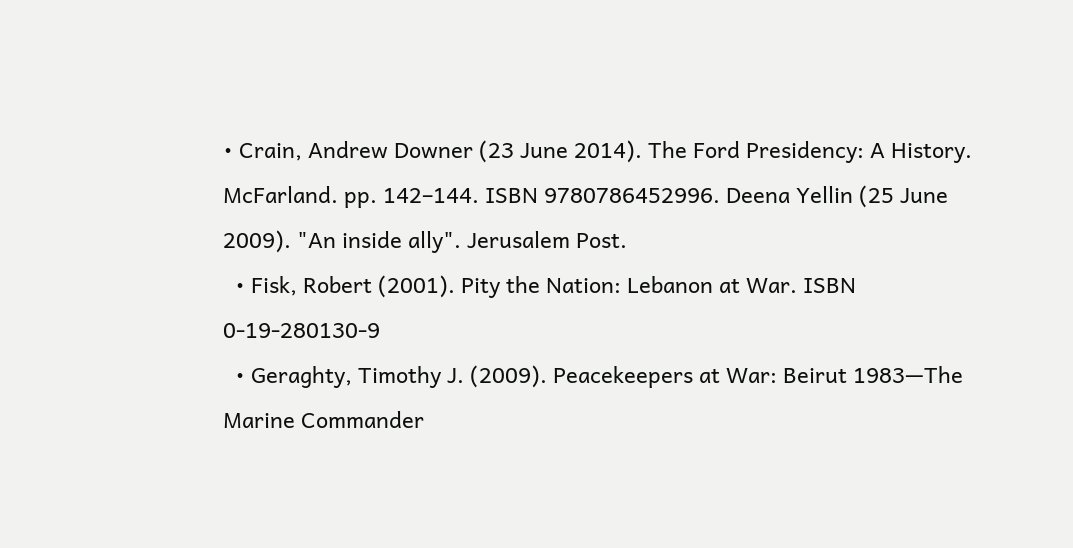• Crain, Andrew Downer (23 June 2014). The Ford Presidency: A History. McFarland. pp. 142–144. ISBN 9780786452996. Deena Yellin (25 June 2009). "An inside ally". Jerusalem Post.
  • Fisk, Robert (2001). Pity the Nation: Lebanon at War. ISBN 0-19-280130-9
  • Geraghty, Timothy J. (2009). Peacekeepers at War: Beirut 1983—The Marine Commander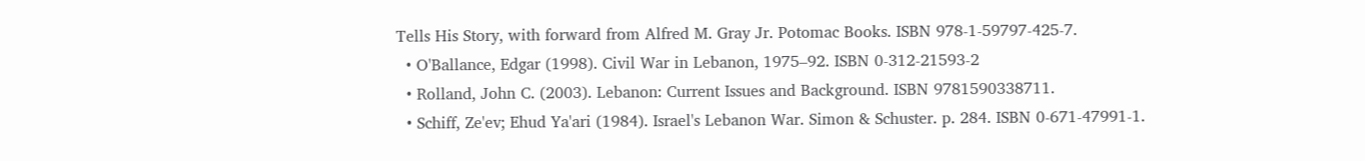Tells His Story, with forward from Alfred M. Gray Jr. Potomac Books. ISBN 978-1-59797-425-7.
  • O'Ballance, Edgar (1998). Civil War in Lebanon, 1975–92. ISBN 0-312-21593-2
  • Rolland, John C. (2003). Lebanon: Current Issues and Background. ISBN 9781590338711.
  • Schiff, Ze'ev; Ehud Ya'ari (1984). Israel's Lebanon War. Simon & Schuster. p. 284. ISBN 0-671-47991-1.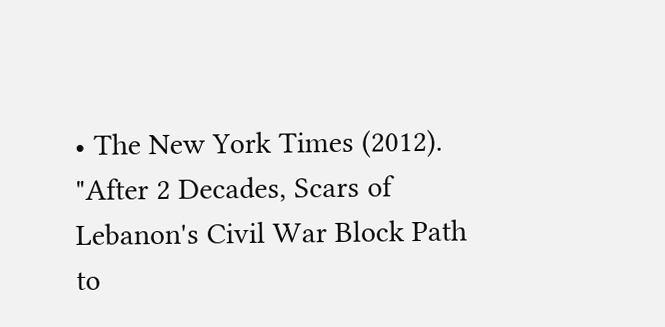• The New York Times (2012). "After 2 Decades, Scars of Lebanon's Civil War Block Path to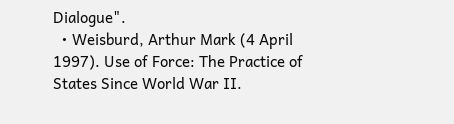Dialogue".
  • Weisburd, Arthur Mark (4 April 1997). Use of Force: The Practice of States Since World War II.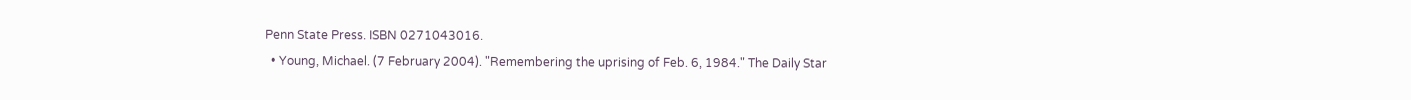Penn State Press. ISBN 0271043016.
  • Young, Michael. (7 February 2004). "Remembering the uprising of Feb. 6, 1984." The Daily Star